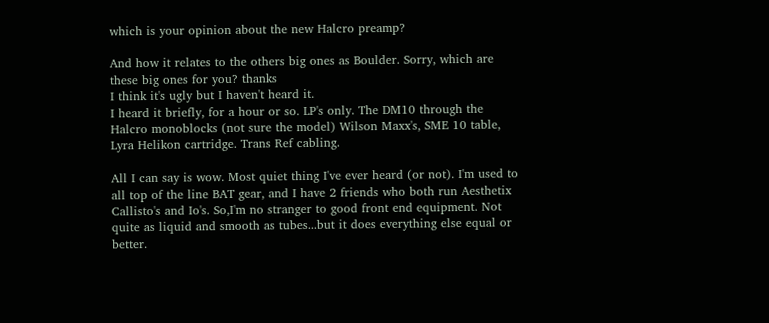which is your opinion about the new Halcro preamp?

And how it relates to the others big ones as Boulder. Sorry, which are these big ones for you? thanks
I think it's ugly but I haven't heard it.
I heard it briefly, for a hour or so. LP's only. The DM10 through the Halcro monoblocks (not sure the model) Wilson Maxx's, SME 10 table, Lyra Helikon cartridge. Trans Ref cabling.

All I can say is wow. Most quiet thing I've ever heard (or not). I'm used to all top of the line BAT gear, and I have 2 friends who both run Aesthetix Callisto's and Io's. So,I'm no stranger to good front end equipment. Not quite as liquid and smooth as tubes...but it does everything else equal or better.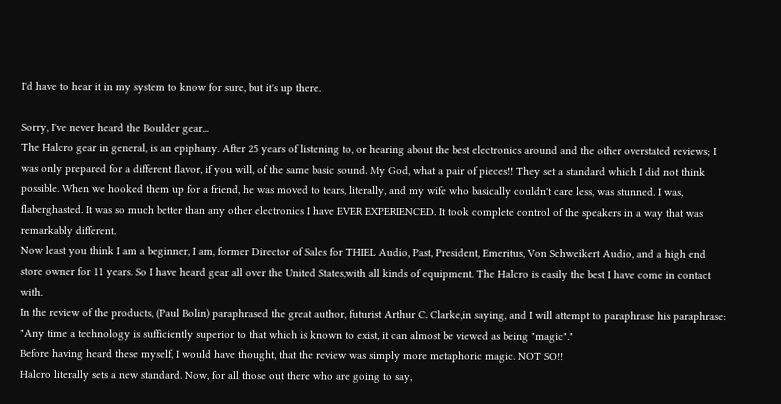I'd have to hear it in my system to know for sure, but it's up there.

Sorry, I've never heard the Boulder gear...
The Halcro gear in general, is an epiphany. After 25 years of listening to, or hearing about the best electronics around and the other overstated reviews; I was only prepared for a different flavor, if you will, of the same basic sound. My God, what a pair of pieces!! They set a standard which I did not think possible. When we hooked them up for a friend, he was moved to tears, literally, and my wife who basically couldn't care less, was stunned. I was, flaberghasted. It was so much better than any other electronics I have EVER EXPERIENCED. It took complete control of the speakers in a way that was remarkably different.
Now least you think I am a beginner, I am, former Director of Sales for THIEL Audio, Past, President, Emeritus, Von Schweikert Audio, and a high end store owner for 11 years. So I have heard gear all over the United States,with all kinds of equipment. The Halcro is easily the best I have come in contact with.
In the review of the products, (Paul Bolin) paraphrased the great author, futurist Arthur C. Clarke,in saying, and I will attempt to paraphrase his paraphrase: "Any time a technology is sufficiently superior to that which is known to exist, it can almost be viewed as being "magic"."
Before having heard these myself, I would have thought, that the review was simply more metaphoric magic. NOT SO!!
Halcro literally sets a new standard. Now, for all those out there who are going to say,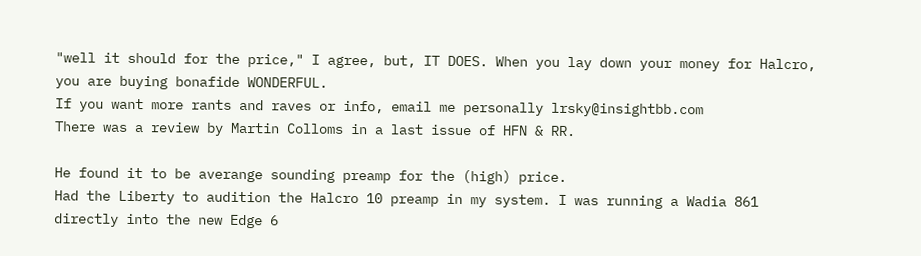"well it should for the price," I agree, but, IT DOES. When you lay down your money for Halcro, you are buying bonafide WONDERFUL.
If you want more rants and raves or info, email me personally lrsky@insightbb.com
There was a review by Martin Colloms in a last issue of HFN & RR.

He found it to be averange sounding preamp for the (high) price.
Had the Liberty to audition the Halcro 10 preamp in my system. I was running a Wadia 861 directly into the new Edge 6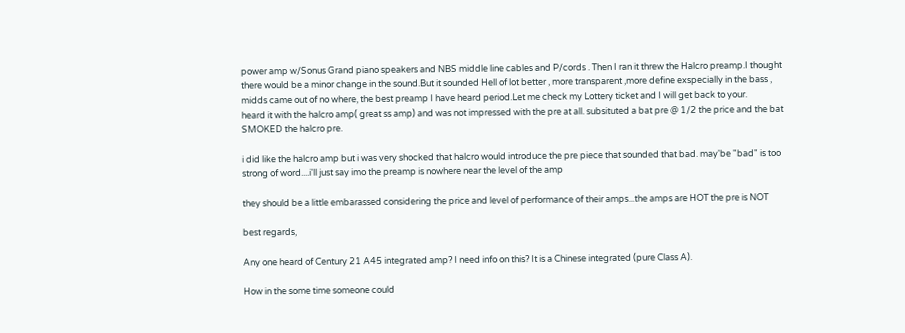power amp w/Sonus Grand piano speakers and NBS middle line cables and P/cords . Then I ran it threw the Halcro preamp.I thought there would be a minor change in the sound.But it sounded Hell of lot better , more transparent ,more define exspecially in the bass , midds came out of no where, the best preamp I have heard period.Let me check my Lottery ticket and I will get back to your.
heard it with the halcro amp( great ss amp) and was not impressed with the pre at all. subsituted a bat pre @ 1/2 the price and the bat SMOKED the halcro pre.

i did like the halcro amp but i was very shocked that halcro would introduce the pre piece that sounded that bad. may'be "bad" is too strong of word....i'll just say imo the preamp is nowhere near the level of the amp

they should be a little embarassed considering the price and level of performance of their amps...the amps are HOT the pre is NOT

best regards,

Any one heard of Century 21 A45 integrated amp? I need info on this? It is a Chinese integrated (pure Class A).

How in the some time someone could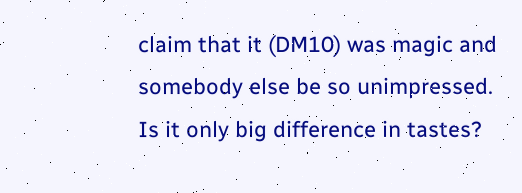claim that it (DM10) was magic and somebody else be so unimpressed.
Is it only big difference in tastes?